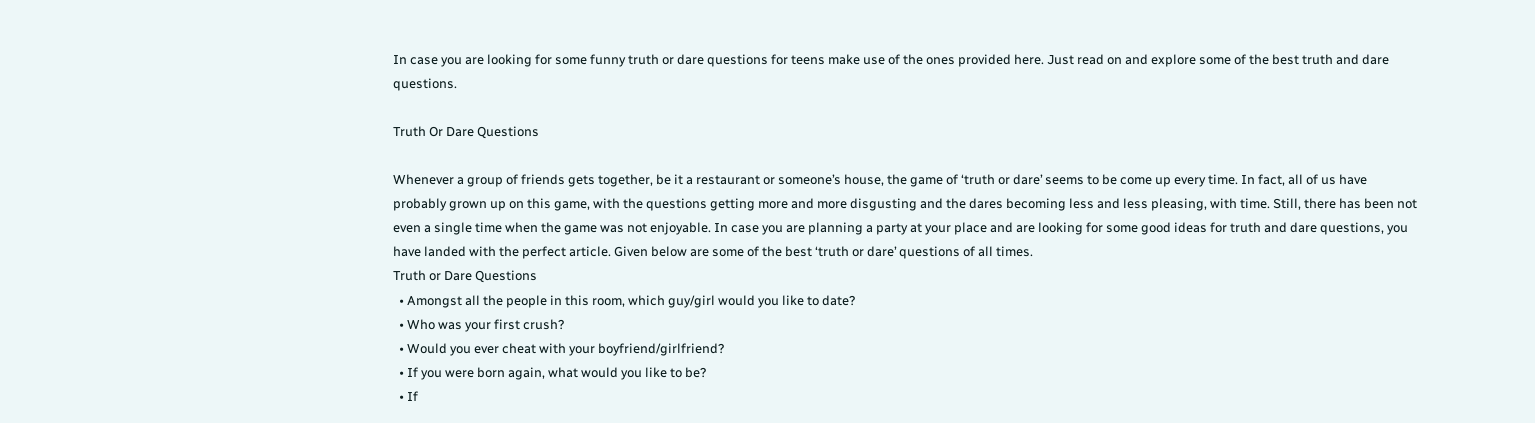In case you are looking for some funny truth or dare questions for teens make use of the ones provided here. Just read on and explore some of the best truth and dare questions.

Truth Or Dare Questions

Whenever a group of friends gets together, be it a restaurant or someone’s house, the game of ‘truth or dare’ seems to be come up every time. In fact, all of us have probably grown up on this game, with the questions getting more and more disgusting and the dares becoming less and less pleasing, with time. Still, there has been not even a single time when the game was not enjoyable. In case you are planning a party at your place and are looking for some good ideas for truth and dare questions, you have landed with the perfect article. Given below are some of the best ‘truth or dare’ questions of all times.
Truth or Dare Questions
  • Amongst all the people in this room, which guy/girl would you like to date?
  • Who was your first crush?
  • Would you ever cheat with your boyfriend/girlfriend?
  • If you were born again, what would you like to be?
  • If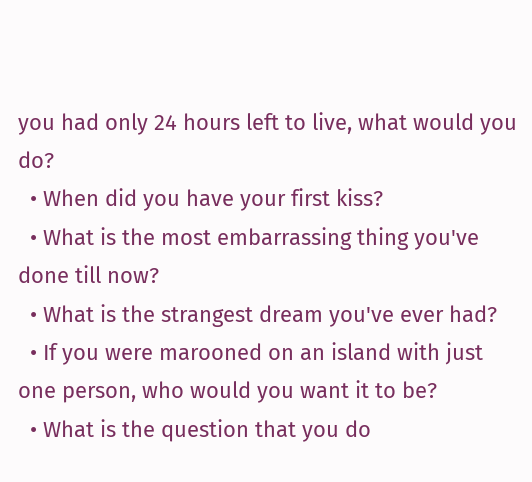you had only 24 hours left to live, what would you do?
  • When did you have your first kiss?
  • What is the most embarrassing thing you've done till now?
  • What is the strangest dream you've ever had?
  • If you were marooned on an island with just one person, who would you want it to be?
  • What is the question that you do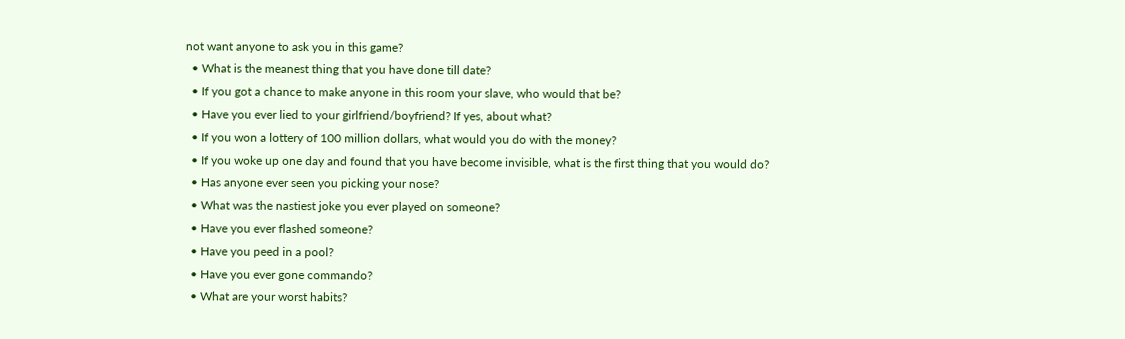not want anyone to ask you in this game?
  • What is the meanest thing that you have done till date?
  • If you got a chance to make anyone in this room your slave, who would that be?
  • Have you ever lied to your girlfriend/boyfriend? If yes, about what?
  • If you won a lottery of 100 million dollars, what would you do with the money?
  • If you woke up one day and found that you have become invisible, what is the first thing that you would do?
  • Has anyone ever seen you picking your nose?
  • What was the nastiest joke you ever played on someone?
  • Have you ever flashed someone?
  • Have you peed in a pool?
  • Have you ever gone commando?
  • What are your worst habits?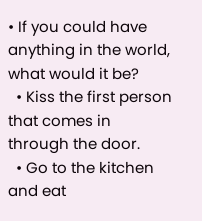• If you could have anything in the world, what would it be?
  • Kiss the first person that comes in through the door.
  • Go to the kitchen and eat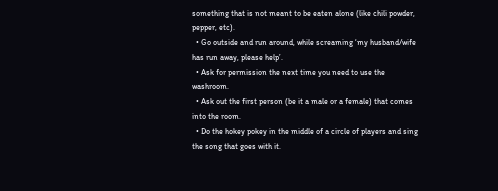something that is not meant to be eaten alone (like chili powder, pepper, etc).
  • Go outside and run around, while screaming ‘my husband/wife has run away, please help’.
  • Ask for permission the next time you need to use the washroom.
  • Ask out the first person (be it a male or a female) that comes into the room.
  • Do the hokey pokey in the middle of a circle of players and sing the song that goes with it.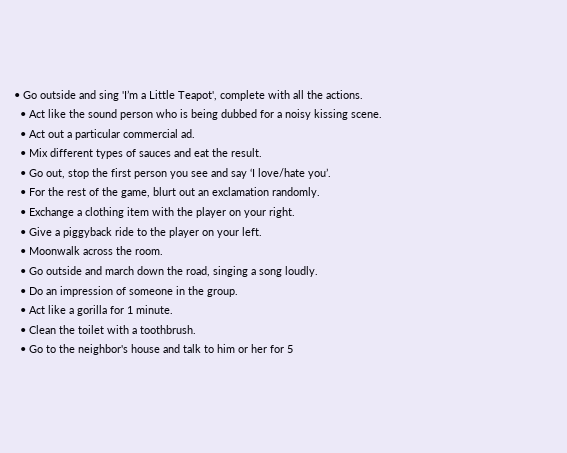• Go outside and sing 'I’m a Little Teapot', complete with all the actions.
  • Act like the sound person who is being dubbed for a noisy kissing scene.
  • Act out a particular commercial ad.
  • Mix different types of sauces and eat the result.
  • Go out, stop the first person you see and say ‘I love/hate you’.
  • For the rest of the game, blurt out an exclamation randomly.
  • Exchange a clothing item with the player on your right.
  • Give a piggyback ride to the player on your left.
  • Moonwalk across the room.
  • Go outside and march down the road, singing a song loudly.
  • Do an impression of someone in the group.
  • Act like a gorilla for 1 minute.
  • Clean the toilet with a toothbrush.
  • Go to the neighbor's house and talk to him or her for 5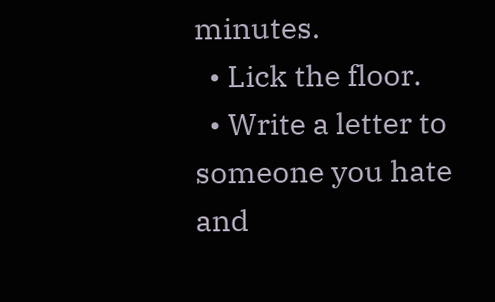minutes.
  • Lick the floor.
  • Write a letter to someone you hate and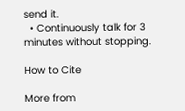send it.
  • Continuously talk for 3 minutes without stopping.

How to Cite

More from